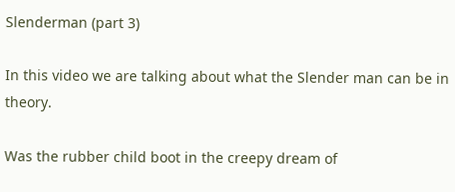Slenderman (part 3)

In this video we are talking about what the Slender man can be in theory.

Was the rubber child boot in the creepy dream of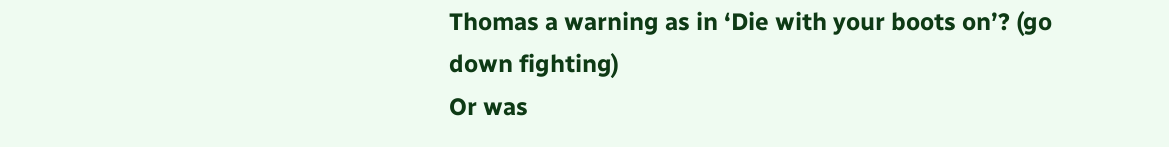Thomas a warning as in ‘Die with your boots on’? (go down fighting)
Or was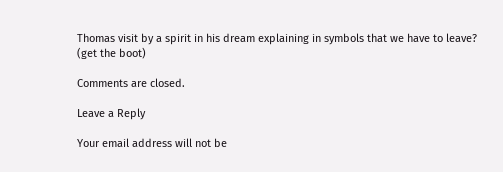Thomas visit by a spirit in his dream explaining in symbols that we have to leave? (get the boot)

Comments are closed.

Leave a Reply

Your email address will not be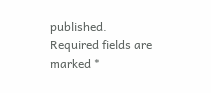published. Required fields are marked *